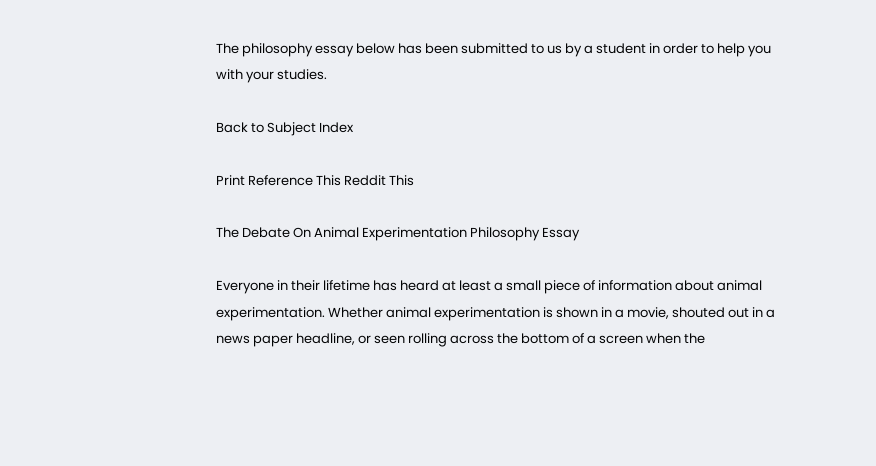The philosophy essay below has been submitted to us by a student in order to help you with your studies.

Back to Subject Index

Print Reference This Reddit This

The Debate On Animal Experimentation Philosophy Essay

Everyone in their lifetime has heard at least a small piece of information about animal experimentation. Whether animal experimentation is shown in a movie, shouted out in a news paper headline, or seen rolling across the bottom of a screen when the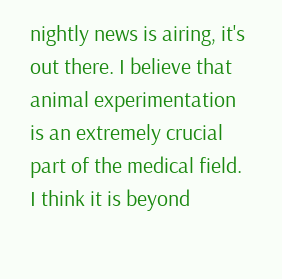nightly news is airing, it's out there. I believe that animal experimentation is an extremely crucial part of the medical field. I think it is beyond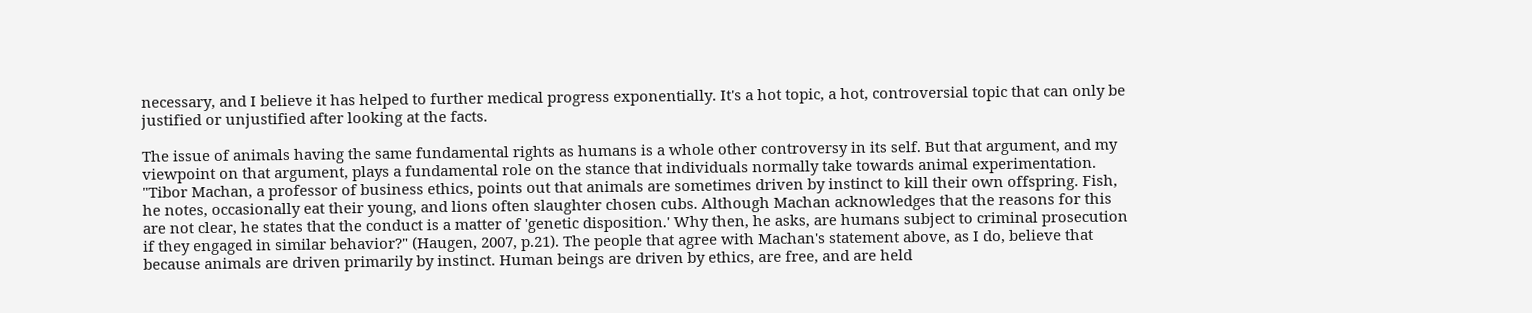necessary, and I believe it has helped to further medical progress exponentially. It's a hot topic, a hot, controversial topic that can only be justified or unjustified after looking at the facts.

The issue of animals having the same fundamental rights as humans is a whole other controversy in its self. But that argument, and my viewpoint on that argument, plays a fundamental role on the stance that individuals normally take towards animal experimentation. "Tibor Machan, a professor of business ethics, points out that animals are sometimes driven by instinct to kill their own offspring. Fish, he notes, occasionally eat their young, and lions often slaughter chosen cubs. Although Machan acknowledges that the reasons for this are not clear, he states that the conduct is a matter of 'genetic disposition.' Why then, he asks, are humans subject to criminal prosecution if they engaged in similar behavior?" (Haugen, 2007, p.21). The people that agree with Machan's statement above, as I do, believe that because animals are driven primarily by instinct. Human beings are driven by ethics, are free, and are held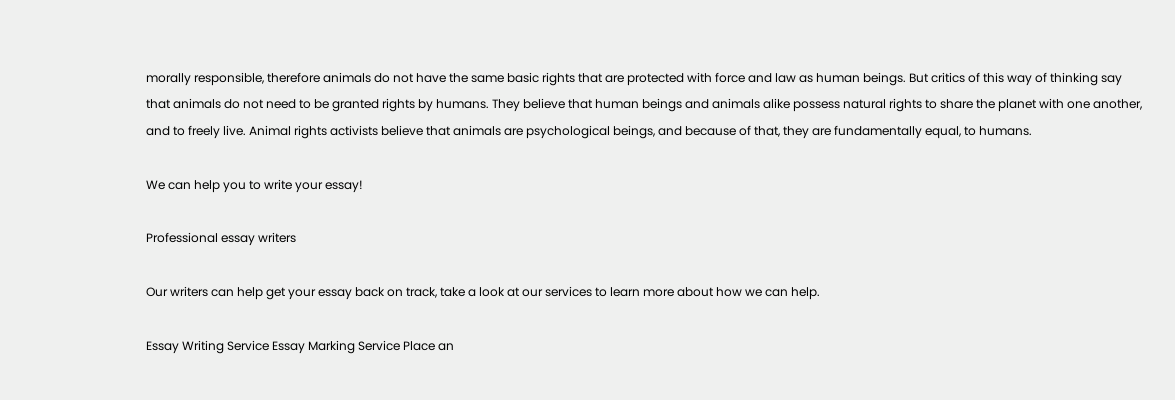morally responsible, therefore animals do not have the same basic rights that are protected with force and law as human beings. But critics of this way of thinking say that animals do not need to be granted rights by humans. They believe that human beings and animals alike possess natural rights to share the planet with one another, and to freely live. Animal rights activists believe that animals are psychological beings, and because of that, they are fundamentally equal, to humans.

We can help you to write your essay!

Professional essay writers

Our writers can help get your essay back on track, take a look at our services to learn more about how we can help.

Essay Writing Service Essay Marking Service Place an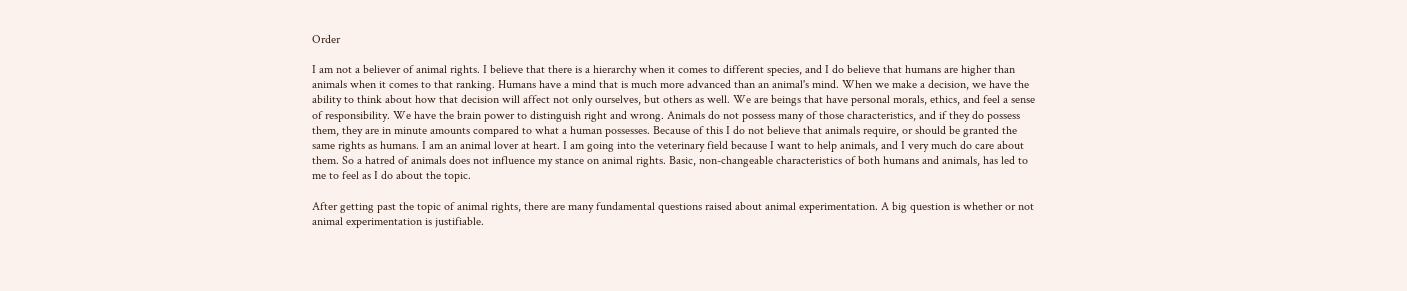Order

I am not a believer of animal rights. I believe that there is a hierarchy when it comes to different species, and I do believe that humans are higher than animals when it comes to that ranking. Humans have a mind that is much more advanced than an animal's mind. When we make a decision, we have the ability to think about how that decision will affect not only ourselves, but others as well. We are beings that have personal morals, ethics, and feel a sense of responsibility. We have the brain power to distinguish right and wrong. Animals do not possess many of those characteristics, and if they do possess them, they are in minute amounts compared to what a human possesses. Because of this I do not believe that animals require, or should be granted the same rights as humans. I am an animal lover at heart. I am going into the veterinary field because I want to help animals, and I very much do care about them. So a hatred of animals does not influence my stance on animal rights. Basic, non-changeable characteristics of both humans and animals, has led to me to feel as I do about the topic.

After getting past the topic of animal rights, there are many fundamental questions raised about animal experimentation. A big question is whether or not animal experimentation is justifiable.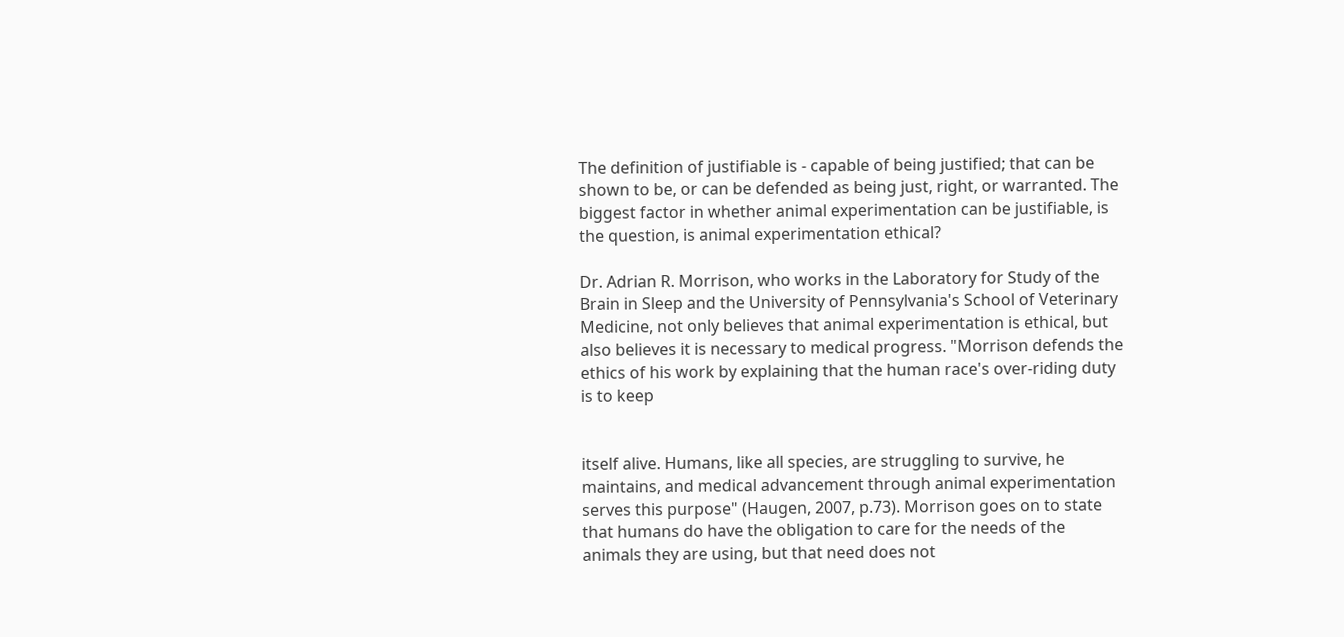The definition of justifiable is - capable of being justified; that can be shown to be, or can be defended as being just, right, or warranted. The biggest factor in whether animal experimentation can be justifiable, is the question, is animal experimentation ethical?

Dr. Adrian R. Morrison, who works in the Laboratory for Study of the Brain in Sleep and the University of Pennsylvania's School of Veterinary Medicine, not only believes that animal experimentation is ethical, but also believes it is necessary to medical progress. "Morrison defends the ethics of his work by explaining that the human race's over-riding duty is to keep


itself alive. Humans, like all species, are struggling to survive, he maintains, and medical advancement through animal experimentation serves this purpose" (Haugen, 2007, p.73). Morrison goes on to state that humans do have the obligation to care for the needs of the animals they are using, but that need does not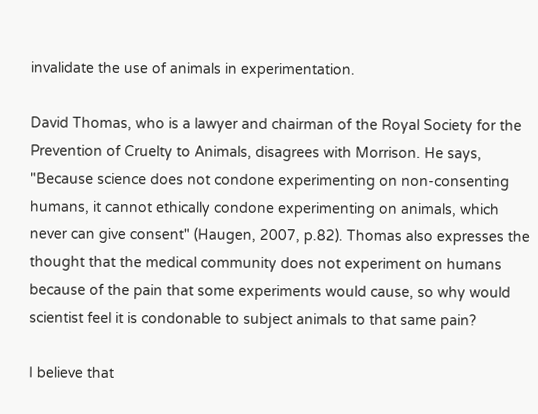invalidate the use of animals in experimentation.

David Thomas, who is a lawyer and chairman of the Royal Society for the Prevention of Cruelty to Animals, disagrees with Morrison. He says, "Because science does not condone experimenting on non-consenting humans, it cannot ethically condone experimenting on animals, which never can give consent" (Haugen, 2007, p.82). Thomas also expresses the thought that the medical community does not experiment on humans because of the pain that some experiments would cause, so why would scientist feel it is condonable to subject animals to that same pain?

I believe that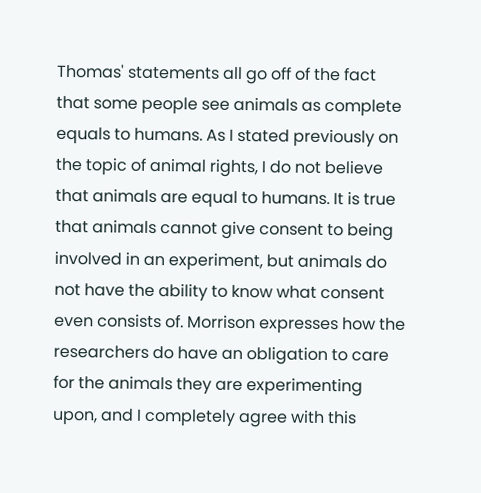Thomas' statements all go off of the fact that some people see animals as complete equals to humans. As I stated previously on the topic of animal rights, I do not believe that animals are equal to humans. It is true that animals cannot give consent to being involved in an experiment, but animals do not have the ability to know what consent even consists of. Morrison expresses how the researchers do have an obligation to care for the animals they are experimenting upon, and I completely agree with this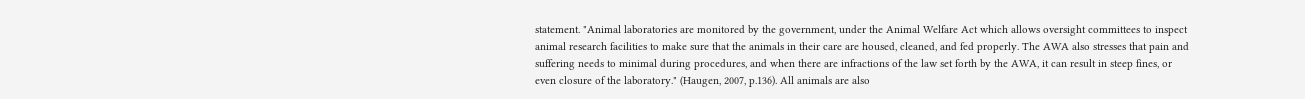statement. "Animal laboratories are monitored by the government, under the Animal Welfare Act which allows oversight committees to inspect animal research facilities to make sure that the animals in their care are housed, cleaned, and fed properly. The AWA also stresses that pain and suffering needs to minimal during procedures, and when there are infractions of the law set forth by the AWA, it can result in steep fines, or even closure of the laboratory." (Haugen, 2007, p.136). All animals are also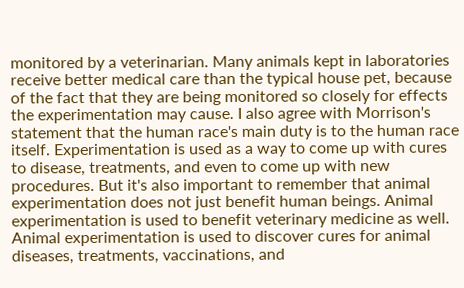monitored by a veterinarian. Many animals kept in laboratories receive better medical care than the typical house pet, because of the fact that they are being monitored so closely for effects the experimentation may cause. I also agree with Morrison's statement that the human race's main duty is to the human race itself. Experimentation is used as a way to come up with cures to disease, treatments, and even to come up with new procedures. But it's also important to remember that animal experimentation does not just benefit human beings. Animal experimentation is used to benefit veterinary medicine as well. Animal experimentation is used to discover cures for animal diseases, treatments, vaccinations, and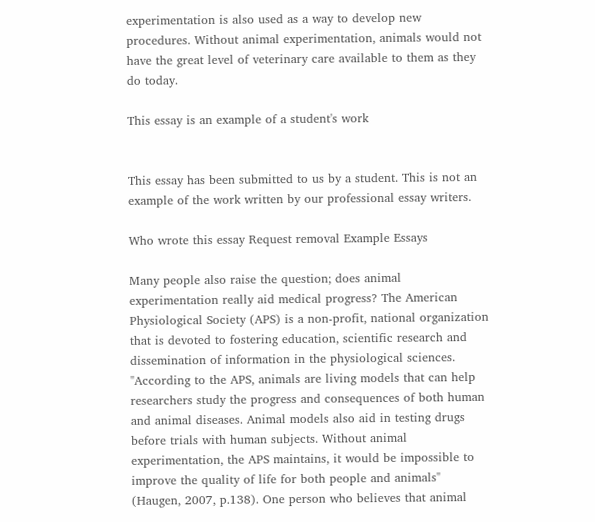experimentation is also used as a way to develop new procedures. Without animal experimentation, animals would not have the great level of veterinary care available to them as they do today.

This essay is an example of a student's work


This essay has been submitted to us by a student. This is not an example of the work written by our professional essay writers.

Who wrote this essay Request removal Example Essays

Many people also raise the question; does animal experimentation really aid medical progress? The American Physiological Society (APS) is a non-profit, national organization that is devoted to fostering education, scientific research and dissemination of information in the physiological sciences. "According to the APS, animals are living models that can help researchers study the progress and consequences of both human and animal diseases. Animal models also aid in testing drugs before trials with human subjects. Without animal experimentation, the APS maintains, it would be impossible to improve the quality of life for both people and animals" (Haugen, 2007, p.138). One person who believes that animal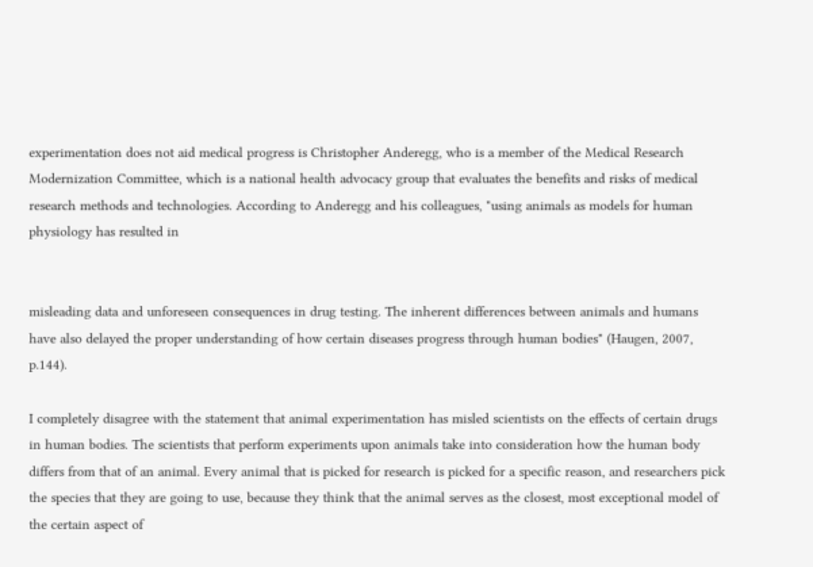experimentation does not aid medical progress is Christopher Anderegg, who is a member of the Medical Research Modernization Committee, which is a national health advocacy group that evaluates the benefits and risks of medical research methods and technologies. According to Anderegg and his colleagues, "using animals as models for human physiology has resulted in


misleading data and unforeseen consequences in drug testing. The inherent differences between animals and humans have also delayed the proper understanding of how certain diseases progress through human bodies" (Haugen, 2007, p.144).

I completely disagree with the statement that animal experimentation has misled scientists on the effects of certain drugs in human bodies. The scientists that perform experiments upon animals take into consideration how the human body differs from that of an animal. Every animal that is picked for research is picked for a specific reason, and researchers pick the species that they are going to use, because they think that the animal serves as the closest, most exceptional model of the certain aspect of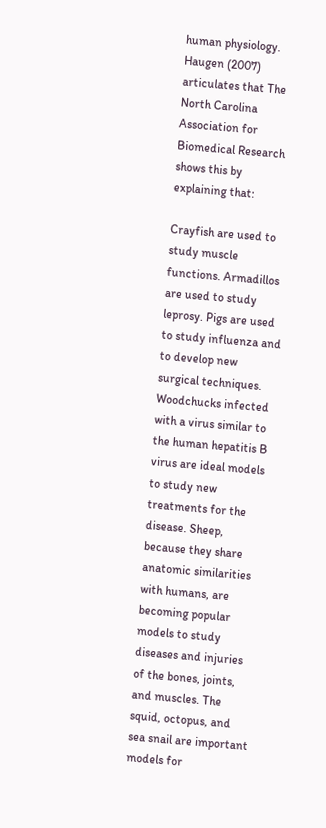human physiology. Haugen (2007) articulates that The North Carolina Association for Biomedical Research shows this by explaining that:

Crayfish are used to study muscle functions. Armadillos are used to study leprosy. Pigs are used to study influenza and to develop new surgical techniques. Woodchucks infected with a virus similar to the human hepatitis B virus are ideal models to study new treatments for the disease. Sheep, because they share anatomic similarities with humans, are becoming popular models to study diseases and injuries of the bones, joints, and muscles. The squid, octopus, and sea snail are important models for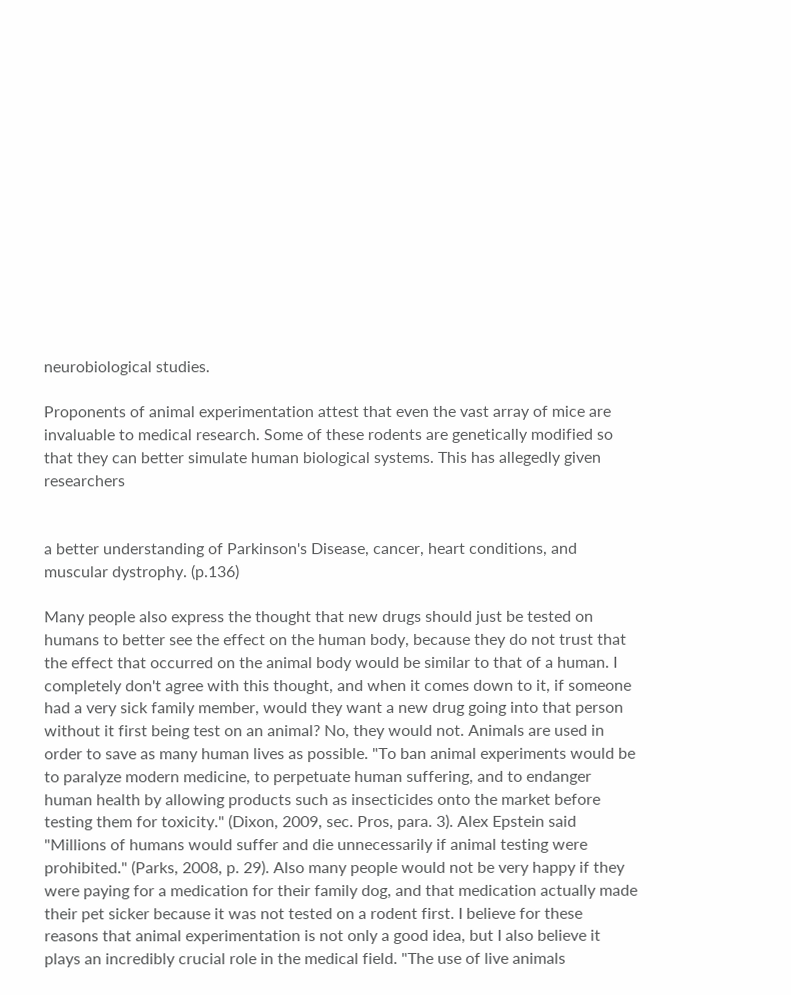neurobiological studies.

Proponents of animal experimentation attest that even the vast array of mice are invaluable to medical research. Some of these rodents are genetically modified so that they can better simulate human biological systems. This has allegedly given researchers


a better understanding of Parkinson's Disease, cancer, heart conditions, and muscular dystrophy. (p.136)

Many people also express the thought that new drugs should just be tested on humans to better see the effect on the human body, because they do not trust that the effect that occurred on the animal body would be similar to that of a human. I completely don't agree with this thought, and when it comes down to it, if someone had a very sick family member, would they want a new drug going into that person without it first being test on an animal? No, they would not. Animals are used in order to save as many human lives as possible. "To ban animal experiments would be to paralyze modern medicine, to perpetuate human suffering, and to endanger human health by allowing products such as insecticides onto the market before testing them for toxicity." (Dixon, 2009, sec. Pros, para. 3). Alex Epstein said "Millions of humans would suffer and die unnecessarily if animal testing were prohibited." (Parks, 2008, p. 29). Also many people would not be very happy if they were paying for a medication for their family dog, and that medication actually made their pet sicker because it was not tested on a rodent first. I believe for these reasons that animal experimentation is not only a good idea, but I also believe it plays an incredibly crucial role in the medical field. "The use of live animals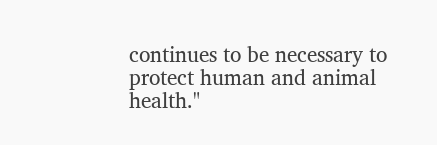continues to be necessary to protect human and animal health."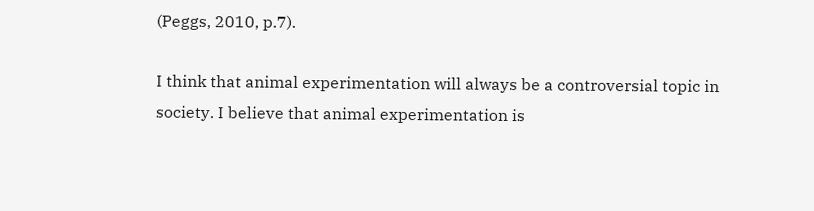(Peggs, 2010, p.7).

I think that animal experimentation will always be a controversial topic in society. I believe that animal experimentation is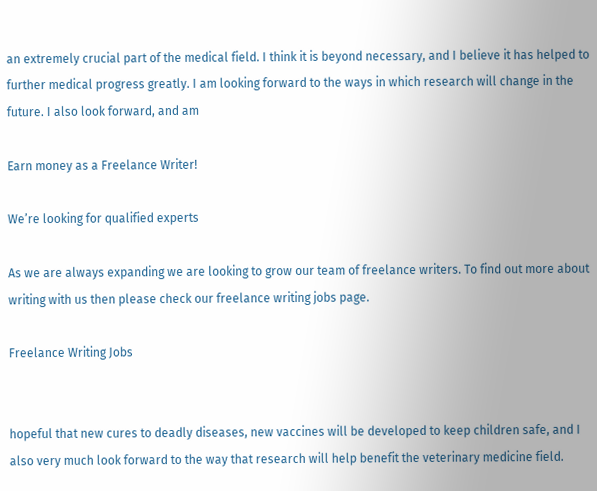an extremely crucial part of the medical field. I think it is beyond necessary, and I believe it has helped to further medical progress greatly. I am looking forward to the ways in which research will change in the future. I also look forward, and am

Earn money as a Freelance Writer!

We’re looking for qualified experts

As we are always expanding we are looking to grow our team of freelance writers. To find out more about writing with us then please check our freelance writing jobs page.

Freelance Writing Jobs


hopeful that new cures to deadly diseases, new vaccines will be developed to keep children safe, and I also very much look forward to the way that research will help benefit the veterinary medicine field.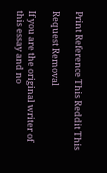Print Reference This Reddit This

Request Removal

If you are the original writer of this essay and no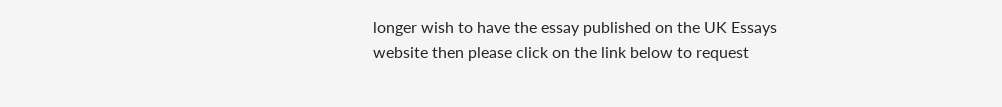longer wish to have the essay published on the UK Essays website then please click on the link below to request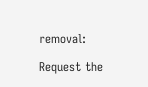removal:

Request the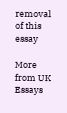removal of this essay

More from UK Essays